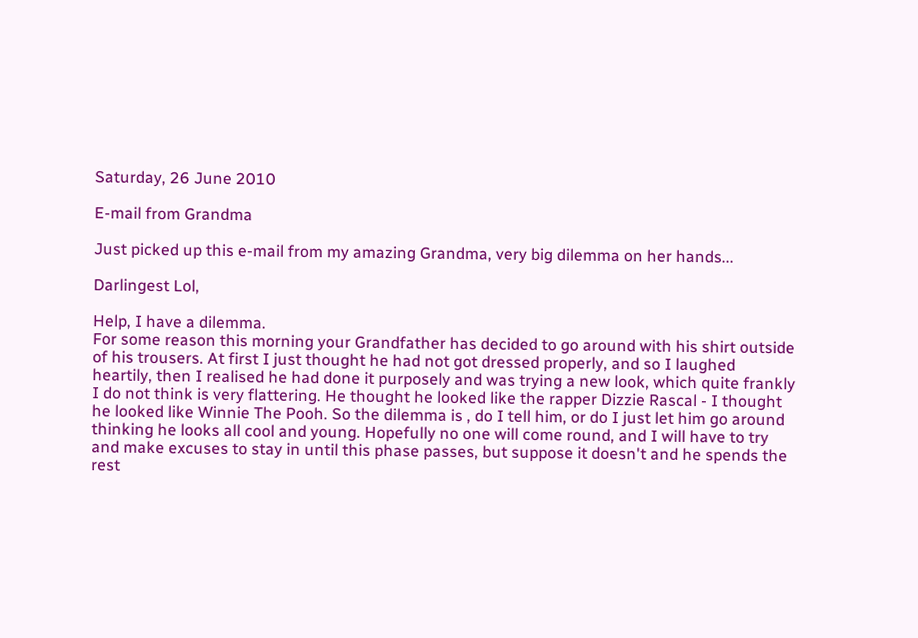Saturday, 26 June 2010

E-mail from Grandma

Just picked up this e-mail from my amazing Grandma, very big dilemma on her hands...

Darlingest Lol,

Help, I have a dilemma.
For some reason this morning your Grandfather has decided to go around with his shirt outside of his trousers. At first I just thought he had not got dressed properly, and so I laughed heartily, then I realised he had done it purposely and was trying a new look, which quite frankly I do not think is very flattering. He thought he looked like the rapper Dizzie Rascal - I thought he looked like Winnie The Pooh. So the dilemma is , do I tell him, or do I just let him go around thinking he looks all cool and young. Hopefully no one will come round, and I will have to try and make excuses to stay in until this phase passes, but suppose it doesn't and he spends the rest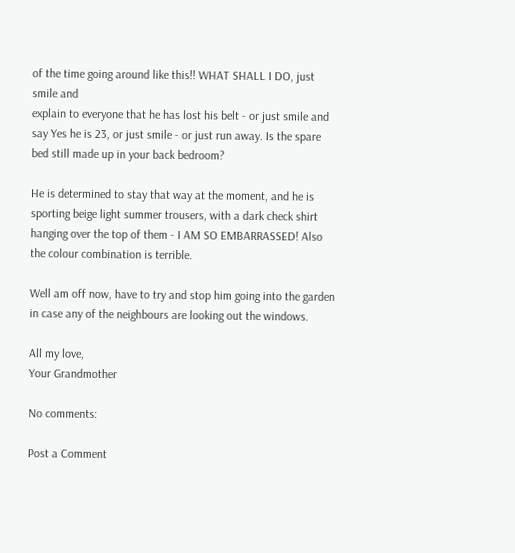of the time going around like this!! WHAT SHALL I DO, just smile and
explain to everyone that he has lost his belt - or just smile and say Yes he is 23, or just smile - or just run away. Is the spare bed still made up in your back bedroom?

He is determined to stay that way at the moment, and he is sporting beige light summer trousers, with a dark check shirt hanging over the top of them - I AM SO EMBARRASSED! Also the colour combination is terrible.

Well am off now, have to try and stop him going into the garden in case any of the neighbours are looking out the windows.

All my love,
Your Grandmother

No comments:

Post a Comment